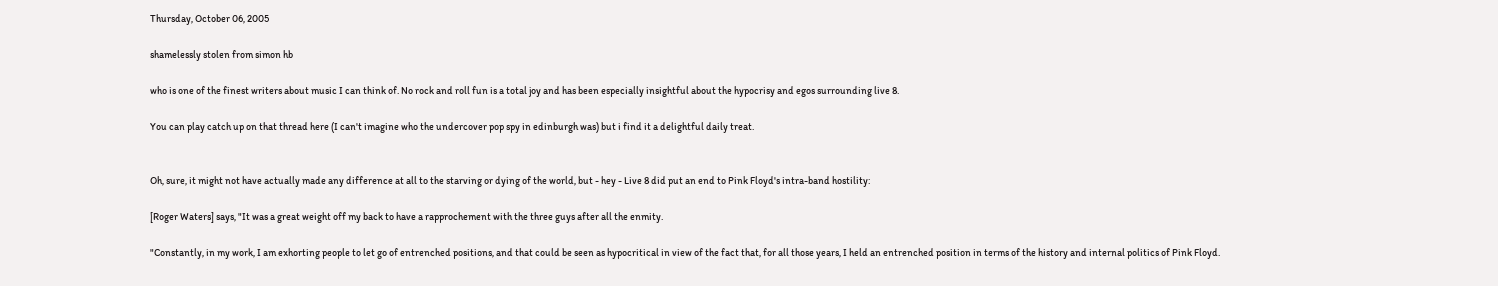Thursday, October 06, 2005

shamelessly stolen from simon hb

who is one of the finest writers about music I can think of. No rock and roll fun is a total joy and has been especially insightful about the hypocrisy and egos surrounding live 8.

You can play catch up on that thread here (I can't imagine who the undercover pop spy in edinburgh was) but i find it a delightful daily treat.


Oh, sure, it might not have actually made any difference at all to the starving or dying of the world, but - hey - Live 8 did put an end to Pink Floyd's intra-band hostility:

[Roger Waters] says, "It was a great weight off my back to have a rapprochement with the three guys after all the enmity.

"Constantly, in my work, I am exhorting people to let go of entrenched positions, and that could be seen as hypocritical in view of the fact that, for all those years, I held an entrenched position in terms of the history and internal politics of Pink Floyd.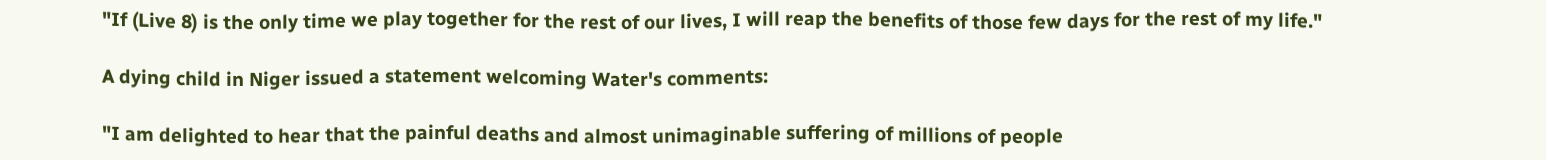"If (Live 8) is the only time we play together for the rest of our lives, I will reap the benefits of those few days for the rest of my life."

A dying child in Niger issued a statement welcoming Water's comments:

"I am delighted to hear that the painful deaths and almost unimaginable suffering of millions of people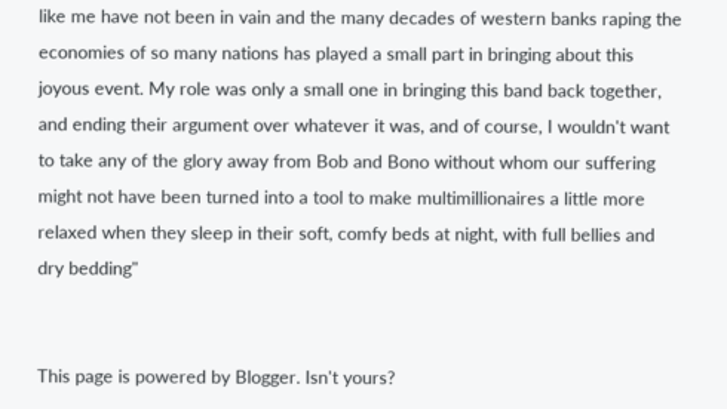like me have not been in vain and the many decades of western banks raping the economies of so many nations has played a small part in bringing about this joyous event. My role was only a small one in bringing this band back together, and ending their argument over whatever it was, and of course, I wouldn't want to take any of the glory away from Bob and Bono without whom our suffering might not have been turned into a tool to make multimillionaires a little more relaxed when they sleep in their soft, comfy beds at night, with full bellies and dry bedding"


This page is powered by Blogger. Isn't yours?